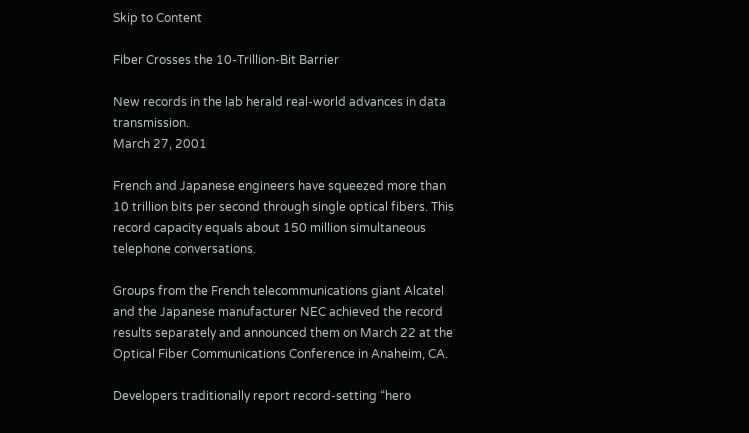Skip to Content

Fiber Crosses the 10-Trillion-Bit Barrier

New records in the lab herald real-world advances in data transmission.
March 27, 2001

French and Japanese engineers have squeezed more than 10 trillion bits per second through single optical fibers. This record capacity equals about 150 million simultaneous telephone conversations.

Groups from the French telecommunications giant Alcatel and the Japanese manufacturer NEC achieved the record results separately and announced them on March 22 at the Optical Fiber Communications Conference in Anaheim, CA.

Developers traditionally report record-setting “hero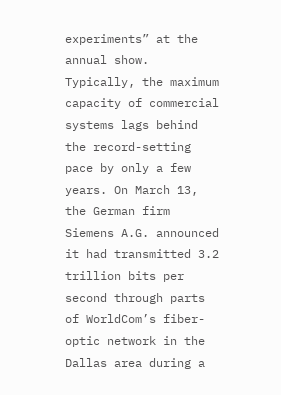experiments” at the annual show. Typically, the maximum capacity of commercial systems lags behind the record-setting pace by only a few years. On March 13, the German firm Siemens A.G. announced it had transmitted 3.2 trillion bits per second through parts of WorldCom’s fiber-optic network in the Dallas area during a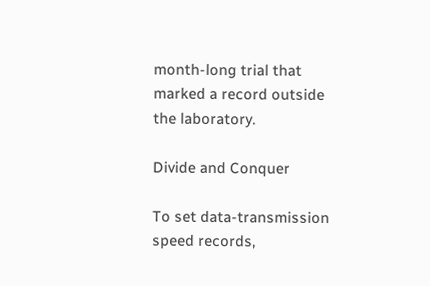month-long trial that marked a record outside the laboratory.

Divide and Conquer

To set data-transmission speed records,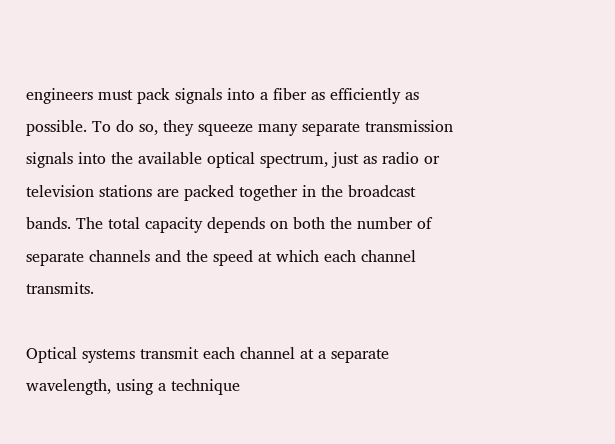engineers must pack signals into a fiber as efficiently as possible. To do so, they squeeze many separate transmission signals into the available optical spectrum, just as radio or television stations are packed together in the broadcast bands. The total capacity depends on both the number of separate channels and the speed at which each channel transmits.

Optical systems transmit each channel at a separate wavelength, using a technique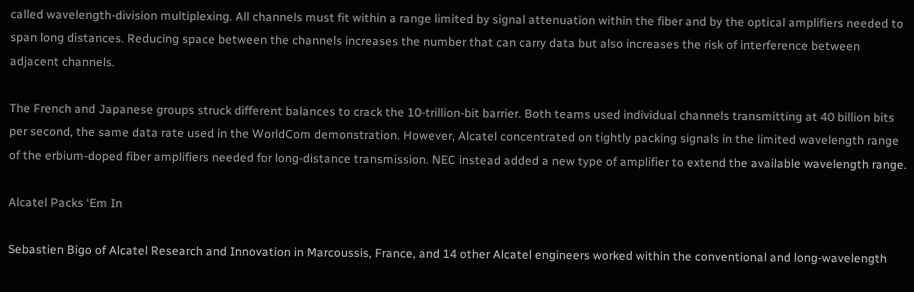called wavelength-division multiplexing. All channels must fit within a range limited by signal attenuation within the fiber and by the optical amplifiers needed to span long distances. Reducing space between the channels increases the number that can carry data but also increases the risk of interference between adjacent channels.

The French and Japanese groups struck different balances to crack the 10-trillion-bit barrier. Both teams used individual channels transmitting at 40 billion bits per second, the same data rate used in the WorldCom demonstration. However, Alcatel concentrated on tightly packing signals in the limited wavelength range of the erbium-doped fiber amplifiers needed for long-distance transmission. NEC instead added a new type of amplifier to extend the available wavelength range.

Alcatel Packs ‘Em In

Sebastien Bigo of Alcatel Research and Innovation in Marcoussis, France, and 14 other Alcatel engineers worked within the conventional and long-wavelength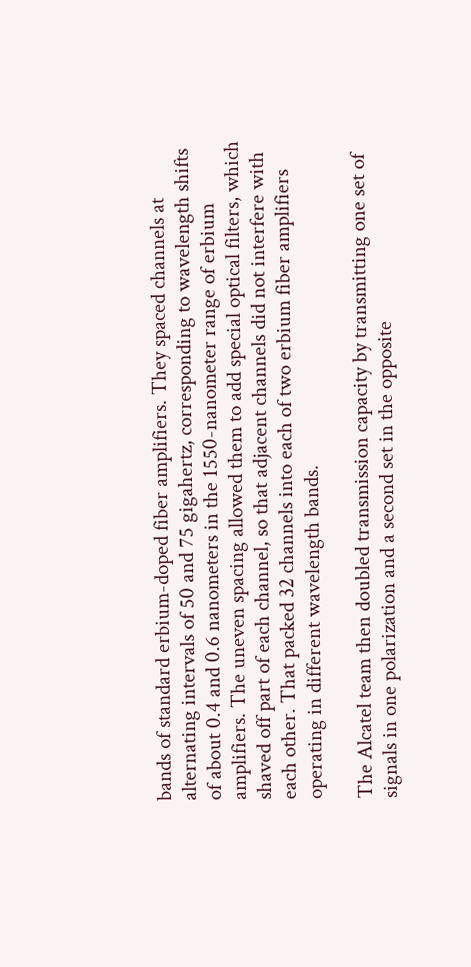bands of standard erbium-doped fiber amplifiers. They spaced channels at alternating intervals of 50 and 75 gigahertz, corresponding to wavelength shifts of about 0.4 and 0.6 nanometers in the 1550-nanometer range of erbium amplifiers. The uneven spacing allowed them to add special optical filters, which shaved off part of each channel, so that adjacent channels did not interfere with each other. That packed 32 channels into each of two erbium fiber amplifiers operating in different wavelength bands.

The Alcatel team then doubled transmission capacity by transmitting one set of signals in one polarization and a second set in the opposite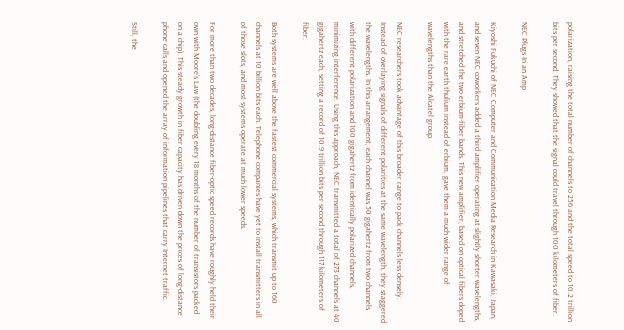polarization, raising the total number of channels to 256 and the total speed to 10.2 trillion bits per second. They showed that the signal could travel through 100 kilometers of fiber.

NEC Plugs In an Amp

Kiyoshi Fukuchi of NEC Computer and Communication Media Research in Kawasaki, Japan, and seven NEC coworkers added a third amplifier operating at slightly shorter wavelengths, and stretched the two erbium-fiber bands. This new amplifier, based on optical fibers doped with the rare earth thulium instead of erbium, gave them a much wider range of wavelengths than the Alcatel group.

NEC researchers took advantage of this broader range to pack channels less densely. Instead of overlaying signals of different polarities at the same wavelength, they staggered the wavelengths. In this arrangement, each channel was 50 gigahertz from two channels with different polarization and 100 gigahertz from identically polarized channels, minimizing interference. Using this approach, NEC transmitted a total of 273 channels at 40 gigahertz each, setting a record of 10.9 trillion bits per second through 117 kilometers of fiber.

Both systems are well above the fastest commercial systems, which transmit up to 160 channels at 10 billion bits each. Telephone companies have yet to install transmitters in all of those slots, and most systems operate at much lower speeds.

For more than two decades, long-distance fiber-optic speed records have roughly held their own with Moore’s Law (the doubling every 18 months of the number of transistors packed on a chip). This steady growth in fiber capacity has driven down the prices of long-distance phone calls and opened the array of information pipelines that carry Internet traffic.

Still, the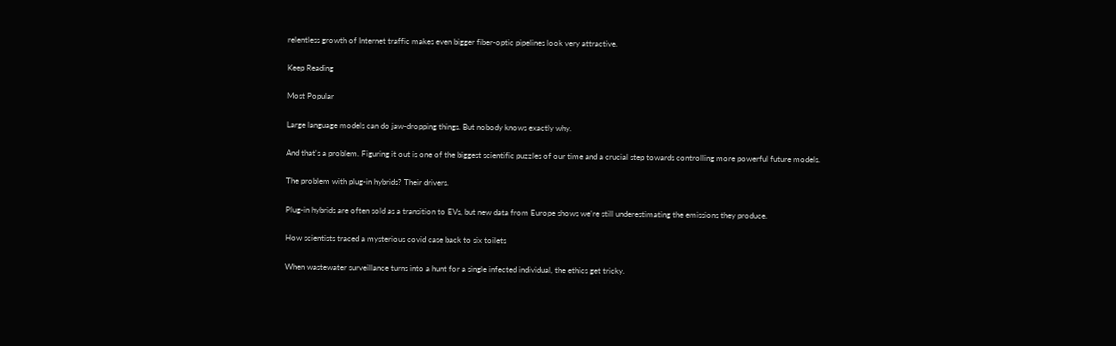relentless growth of Internet traffic makes even bigger fiber-optic pipelines look very attractive.

Keep Reading

Most Popular

Large language models can do jaw-dropping things. But nobody knows exactly why.

And that's a problem. Figuring it out is one of the biggest scientific puzzles of our time and a crucial step towards controlling more powerful future models.

The problem with plug-in hybrids? Their drivers.

Plug-in hybrids are often sold as a transition to EVs, but new data from Europe shows we’re still underestimating the emissions they produce.

How scientists traced a mysterious covid case back to six toilets

When wastewater surveillance turns into a hunt for a single infected individual, the ethics get tricky.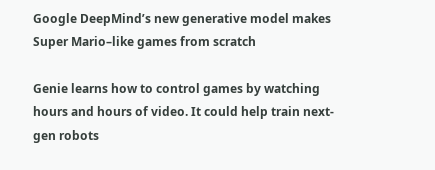Google DeepMind’s new generative model makes Super Mario–like games from scratch

Genie learns how to control games by watching hours and hours of video. It could help train next-gen robots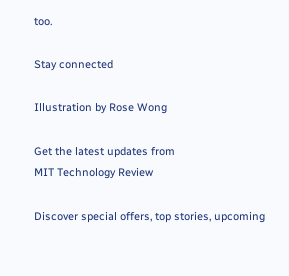too.

Stay connected

Illustration by Rose Wong

Get the latest updates from
MIT Technology Review

Discover special offers, top stories, upcoming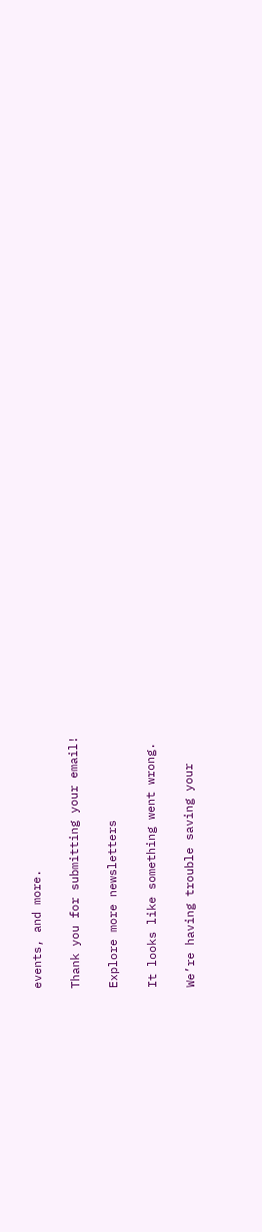events, and more.

Thank you for submitting your email!

Explore more newsletters

It looks like something went wrong.

We’re having trouble saving your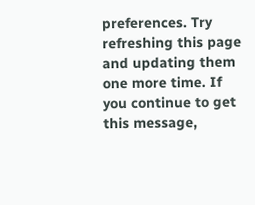preferences. Try refreshing this page and updating them one more time. If you continue to get this message,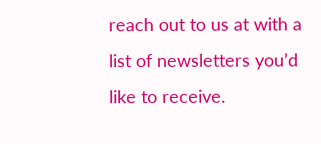reach out to us at with a list of newsletters you’d like to receive.